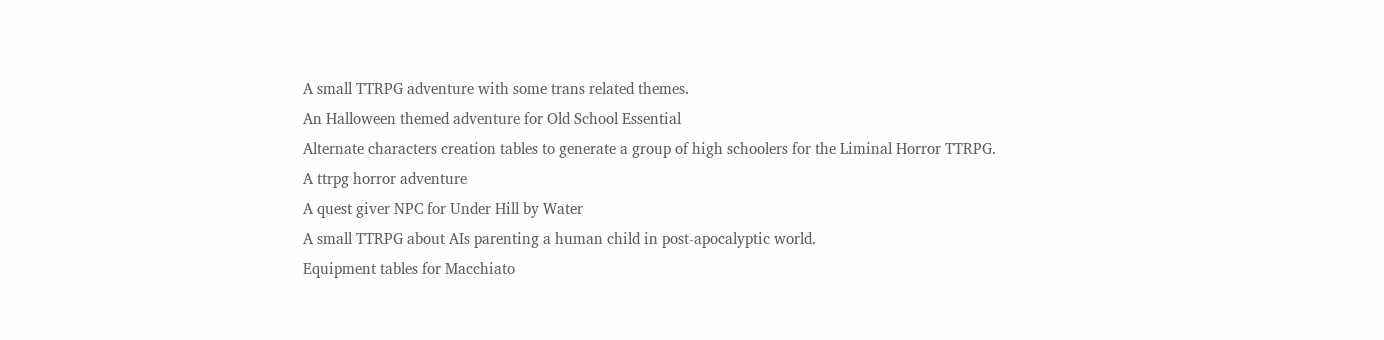A small TTRPG adventure with some trans related themes.
An Halloween themed adventure for Old School Essential
Alternate characters creation tables to generate a group of high schoolers for the Liminal Horror TTRPG.
A ttrpg horror adventure
A quest giver NPC for Under Hill by Water
A small TTRPG about AIs parenting a human child in post-apocalyptic world.
Equipment tables for Macchiato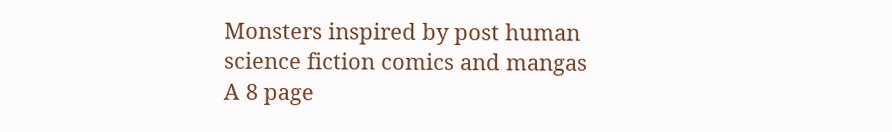Monsters inspired by post human science fiction comics and mangas
A 8 page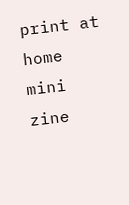print at home mini zine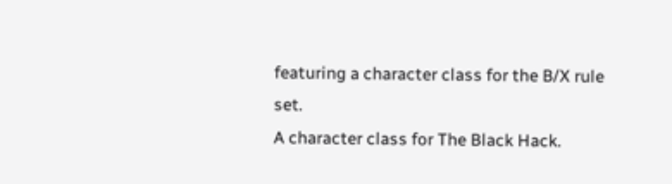featuring a character class for the B/X rule set.
A character class for The Black Hack.